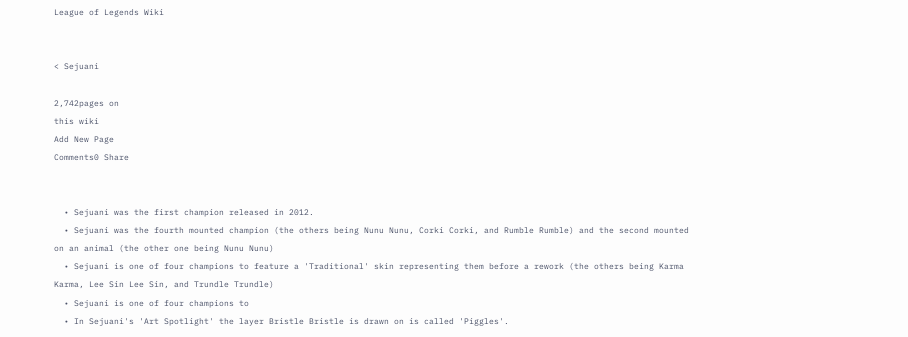League of Legends Wiki


< Sejuani

2,742pages on
this wiki
Add New Page
Comments0 Share


  • Sejuani was the first champion released in 2012.
  • Sejuani was the fourth mounted champion (the others being Nunu Nunu, Corki Corki, and Rumble Rumble) and the second mounted on an animal (the other one being Nunu Nunu)
  • Sejuani is one of four champions to feature a 'Traditional' skin representing them before a rework (the others being Karma Karma, Lee Sin Lee Sin, and Trundle Trundle)
  • Sejuani is one of four champions to
  • In Sejuani's 'Art Spotlight' the layer Bristle Bristle is drawn on is called 'Piggles'.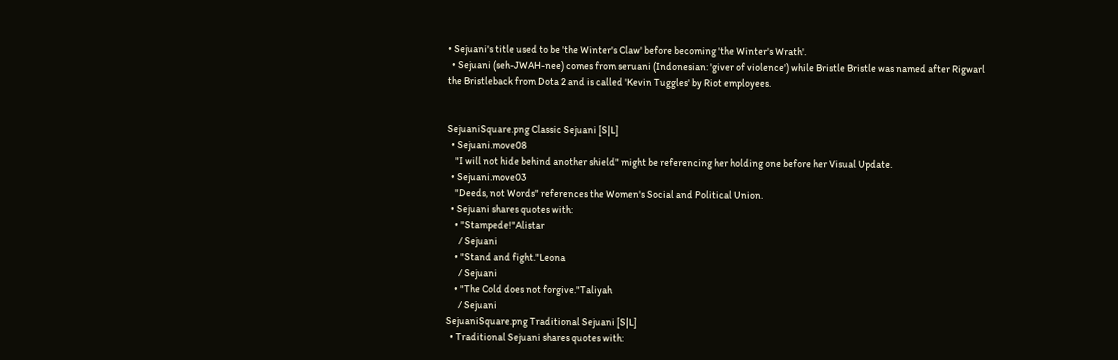• Sejuani's title used to be 'the Winter's Claw' before becoming 'the Winter's Wrath'.
  • Sejuani (seh-JWAH-nee) comes from seruani (Indonesian: 'giver of violence') while Bristle Bristle was named after Rigwarl the Bristleback from Dota 2 and is called 'Kevin Tuggles' by Riot employees.


SejuaniSquare.png Classic Sejuani [S|L]
  • Sejuani.move08
    "I will not hide behind another shield" might be referencing her holding one before her Visual Update.
  • Sejuani.move03
    "Deeds, not Words" references the Women's Social and Political Union.
  • Sejuani shares quotes with:
    • "Stampede!"Alistar
      / Sejuani
    • "Stand and fight."Leona
      / Sejuani
    • "The Cold does not forgive."Taliyah
      / Sejuani
SejuaniSquare.png Traditional Sejuani [S|L]
  • Traditional Sejuani shares quotes with: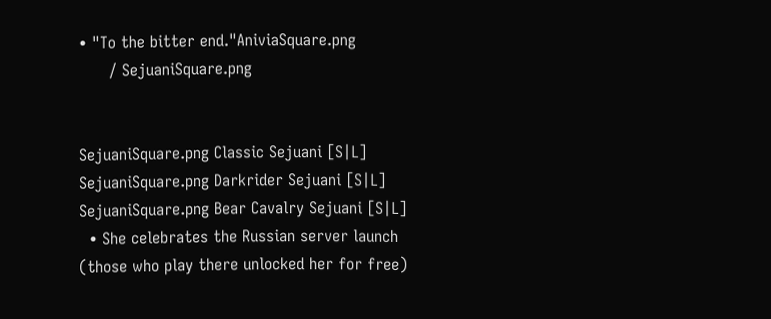• "To the bitter end."AniviaSquare.png
      / SejuaniSquare.png


SejuaniSquare.png Classic Sejuani [S|L]
SejuaniSquare.png Darkrider Sejuani [S|L]
SejuaniSquare.png Bear Cavalry Sejuani [S|L]
  • She celebrates the Russian server launch (those who play there unlocked her for free)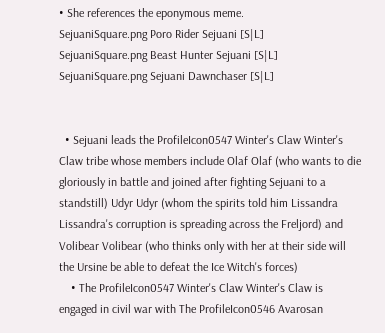• She references the eponymous meme.
SejuaniSquare.png Poro Rider Sejuani [S|L]
SejuaniSquare.png Beast Hunter Sejuani [S|L]
SejuaniSquare.png Sejuani Dawnchaser [S|L]


  • Sejuani leads the ProfileIcon0547 Winter's Claw Winter's Claw tribe whose members include Olaf Olaf (who wants to die gloriously in battle and joined after fighting Sejuani to a standstill) Udyr Udyr (whom the spirits told him Lissandra Lissandra's corruption is spreading across the Freljord) and Volibear Volibear (who thinks only with her at their side will the Ursine be able to defeat the Ice Witch's forces)
    • The ProfileIcon0547 Winter's Claw Winter's Claw is engaged in civil war with The ProfileIcon0546 Avarosan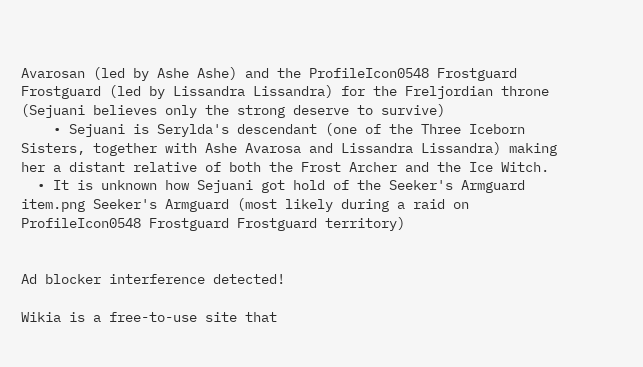Avarosan (led by Ashe Ashe) and the ProfileIcon0548 Frostguard Frostguard (led by Lissandra Lissandra) for the Freljordian throne (Sejuani believes only the strong deserve to survive)
    • Sejuani is Serylda's descendant (one of the Three Iceborn Sisters, together with Ashe Avarosa and Lissandra Lissandra) making her a distant relative of both the Frost Archer and the Ice Witch.
  • It is unknown how Sejuani got hold of the Seeker's Armguard item.png Seeker's Armguard (most likely during a raid on ProfileIcon0548 Frostguard Frostguard territory)


Ad blocker interference detected!

Wikia is a free-to-use site that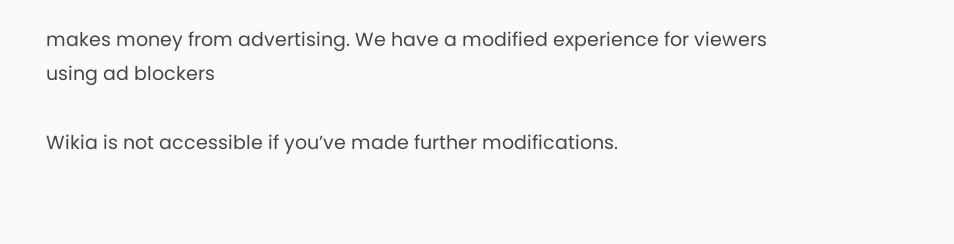makes money from advertising. We have a modified experience for viewers using ad blockers

Wikia is not accessible if you’ve made further modifications.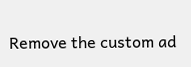Remove the custom ad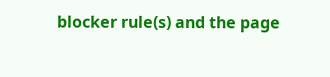blocker rule(s) and the page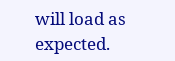will load as expected.